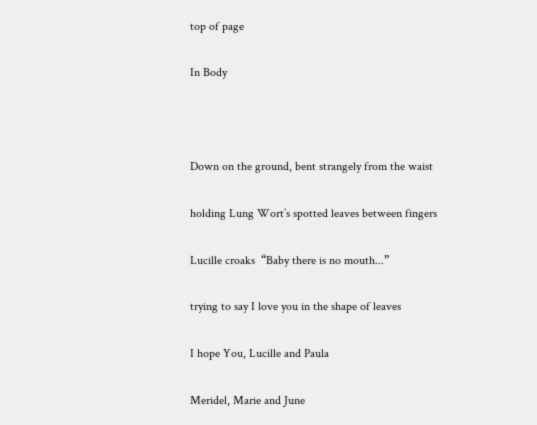top of page

In Body



Down on the ground, bent strangely from the waist

holding Lung Wort’s spotted leaves between fingers

Lucille croaks  “Baby there is no mouth...”

trying to say I love you in the shape of leaves

I hope You, Lucille and Paula

Meridel, Marie and June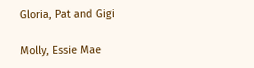Gloria, Pat and Gigi

Molly, Essie Mae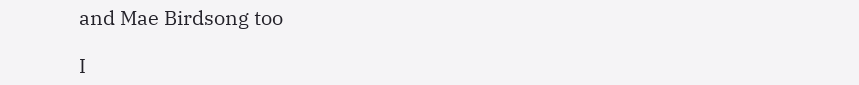and Mae Birdsong too

I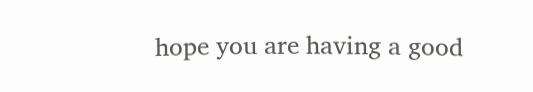hope you are having a good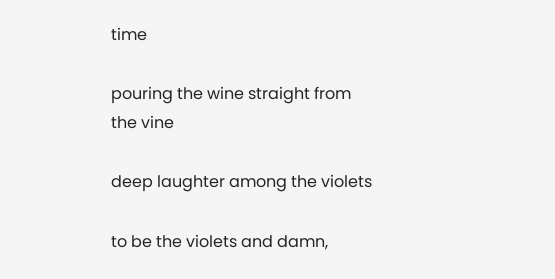time

pouring the wine straight from the vine

deep laughter among the violets

to be the violets and damn,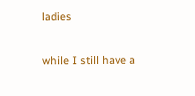ladies

while I still have a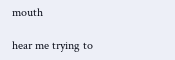mouth

hear me trying to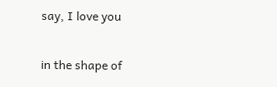say, I love you

in the shape of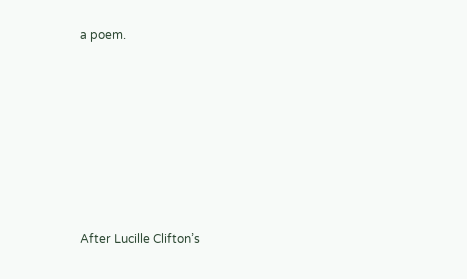a poem.










After Lucille Clifton’s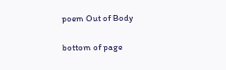poem Out of Body

bottom of page